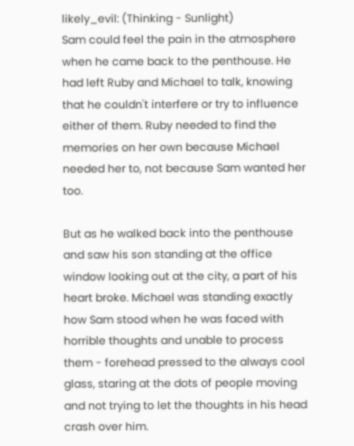likely_evil: (Thinking - Sunlight)
Sam could feel the pain in the atmosphere when he came back to the penthouse. He had left Ruby and Michael to talk, knowing that he couldn't interfere or try to influence either of them. Ruby needed to find the memories on her own because Michael needed her to, not because Sam wanted her too.

But as he walked back into the penthouse and saw his son standing at the office window looking out at the city, a part of his heart broke. Michael was standing exactly how Sam stood when he was faced with horrible thoughts and unable to process them - forehead pressed to the always cool glass, staring at the dots of people moving and not trying to let the thoughts in his head crash over him.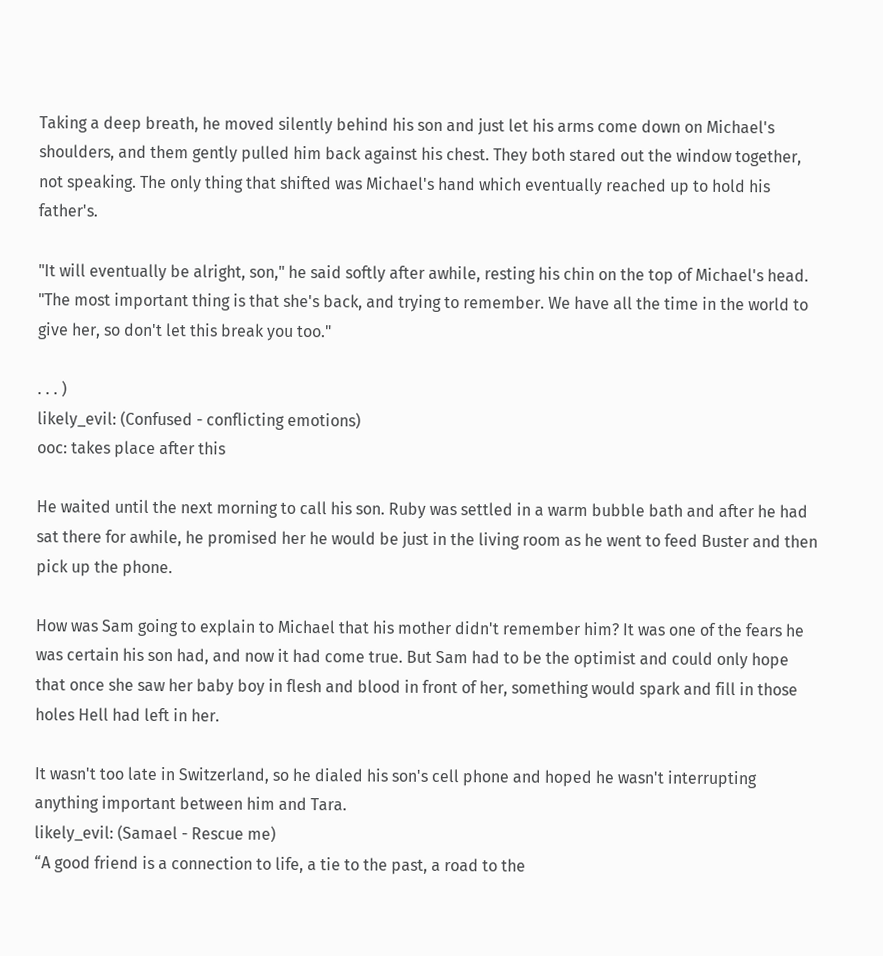Taking a deep breath, he moved silently behind his son and just let his arms come down on Michael's shoulders, and them gently pulled him back against his chest. They both stared out the window together, not speaking. The only thing that shifted was Michael's hand which eventually reached up to hold his father's.

"It will eventually be alright, son," he said softly after awhile, resting his chin on the top of Michael's head. "The most important thing is that she's back, and trying to remember. We have all the time in the world to give her, so don't let this break you too."

. . . )
likely_evil: (Confused - conflicting emotions)
ooc: takes place after this

He waited until the next morning to call his son. Ruby was settled in a warm bubble bath and after he had sat there for awhile, he promised her he would be just in the living room as he went to feed Buster and then pick up the phone.

How was Sam going to explain to Michael that his mother didn't remember him? It was one of the fears he was certain his son had, and now it had come true. But Sam had to be the optimist and could only hope that once she saw her baby boy in flesh and blood in front of her, something would spark and fill in those holes Hell had left in her.

It wasn't too late in Switzerland, so he dialed his son's cell phone and hoped he wasn't interrupting anything important between him and Tara.
likely_evil: (Samael - Rescue me)
“A good friend is a connection to life, a tie to the past, a road to the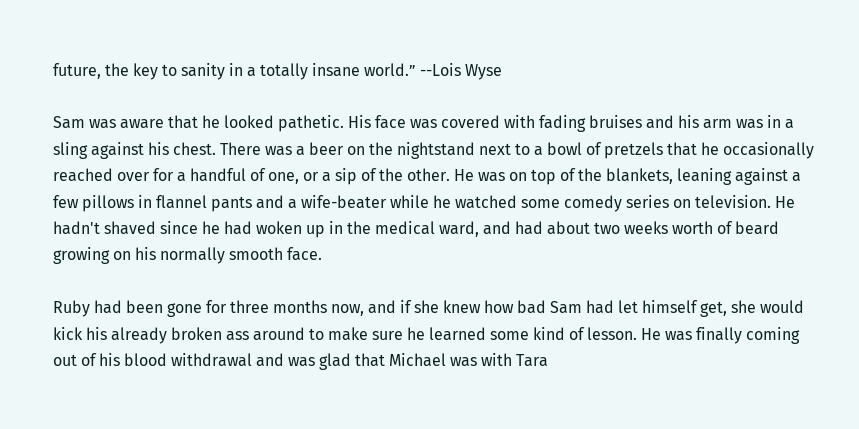future, the key to sanity in a totally insane world.” --Lois Wyse

Sam was aware that he looked pathetic. His face was covered with fading bruises and his arm was in a sling against his chest. There was a beer on the nightstand next to a bowl of pretzels that he occasionally reached over for a handful of one, or a sip of the other. He was on top of the blankets, leaning against a few pillows in flannel pants and a wife-beater while he watched some comedy series on television. He hadn't shaved since he had woken up in the medical ward, and had about two weeks worth of beard growing on his normally smooth face.

Ruby had been gone for three months now, and if she knew how bad Sam had let himself get, she would kick his already broken ass around to make sure he learned some kind of lesson. He was finally coming out of his blood withdrawal and was glad that Michael was with Tara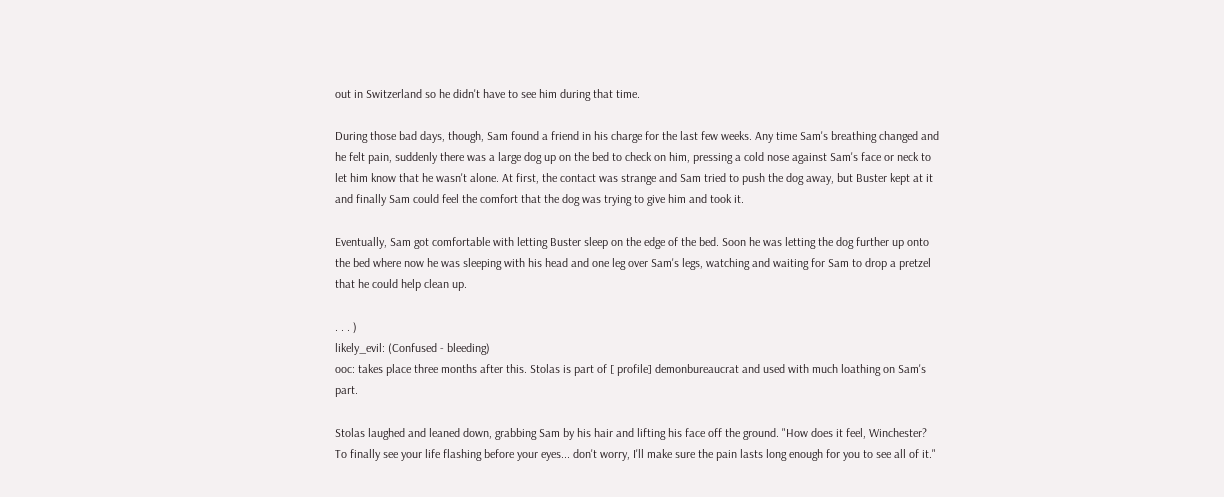out in Switzerland so he didn't have to see him during that time.

During those bad days, though, Sam found a friend in his charge for the last few weeks. Any time Sam's breathing changed and he felt pain, suddenly there was a large dog up on the bed to check on him, pressing a cold nose against Sam's face or neck to let him know that he wasn't alone. At first, the contact was strange and Sam tried to push the dog away, but Buster kept at it and finally Sam could feel the comfort that the dog was trying to give him and took it.

Eventually, Sam got comfortable with letting Buster sleep on the edge of the bed. Soon he was letting the dog further up onto the bed where now he was sleeping with his head and one leg over Sam's legs, watching and waiting for Sam to drop a pretzel that he could help clean up.

. . . )
likely_evil: (Confused - bleeding)
ooc: takes place three months after this. Stolas is part of [ profile] demonbureaucrat and used with much loathing on Sam's part.

Stolas laughed and leaned down, grabbing Sam by his hair and lifting his face off the ground. "How does it feel, Winchester? To finally see your life flashing before your eyes... don't worry, I'll make sure the pain lasts long enough for you to see all of it."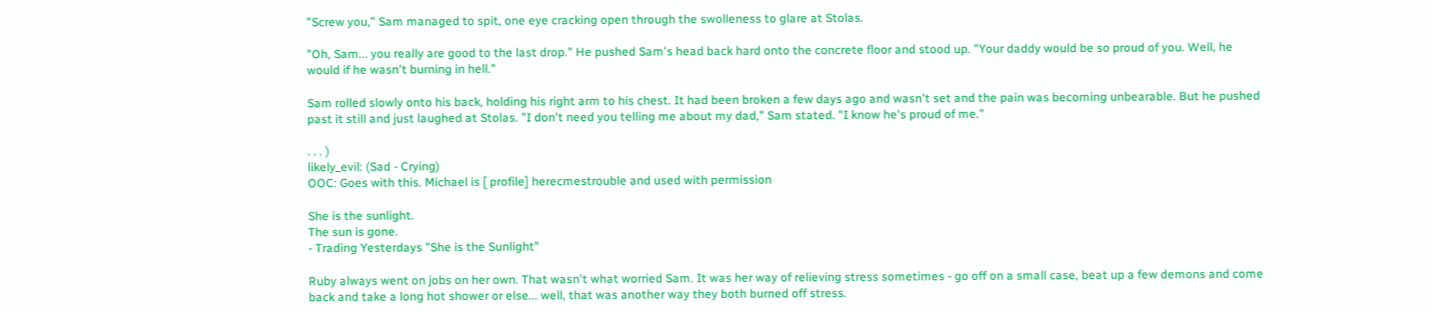"Screw you," Sam managed to spit, one eye cracking open through the swolleness to glare at Stolas.

"Oh, Sam... you really are good to the last drop." He pushed Sam's head back hard onto the concrete floor and stood up. "Your daddy would be so proud of you. Well, he would if he wasn't burning in hell."

Sam rolled slowly onto his back, holding his right arm to his chest. It had been broken a few days ago and wasn't set and the pain was becoming unbearable. But he pushed past it still and just laughed at Stolas. "I don't need you telling me about my dad," Sam stated. "I know he's proud of me."

. . . )
likely_evil: (Sad - Crying)
OOC: Goes with this. Michael is [ profile] herecmestrouble and used with permission

She is the sunlight.
The sun is gone.
- Trading Yesterdays "She is the Sunlight"

Ruby always went on jobs on her own. That wasn't what worried Sam. It was her way of relieving stress sometimes - go off on a small case, beat up a few demons and come back and take a long hot shower or else... well, that was another way they both burned off stress.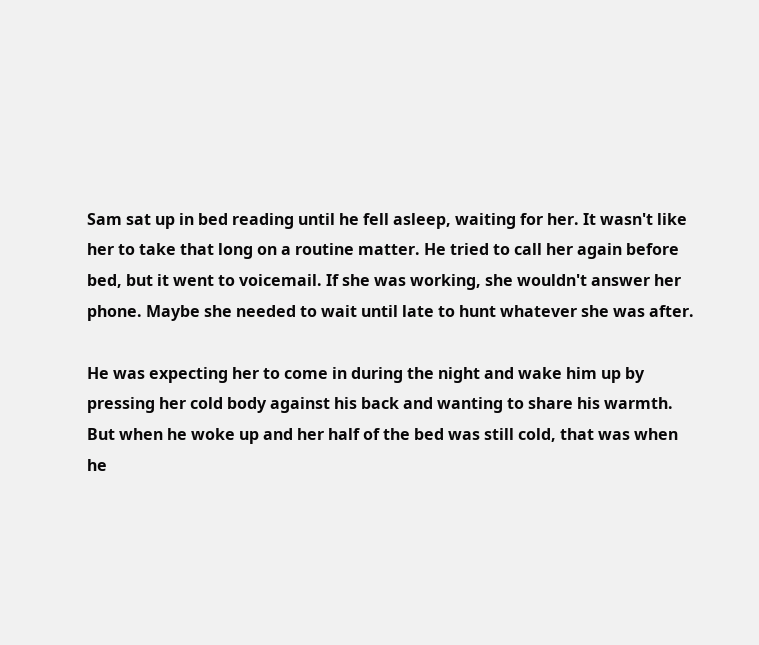Sam sat up in bed reading until he fell asleep, waiting for her. It wasn't like her to take that long on a routine matter. He tried to call her again before bed, but it went to voicemail. If she was working, she wouldn't answer her phone. Maybe she needed to wait until late to hunt whatever she was after.

He was expecting her to come in during the night and wake him up by pressing her cold body against his back and wanting to share his warmth. But when he woke up and her half of the bed was still cold, that was when he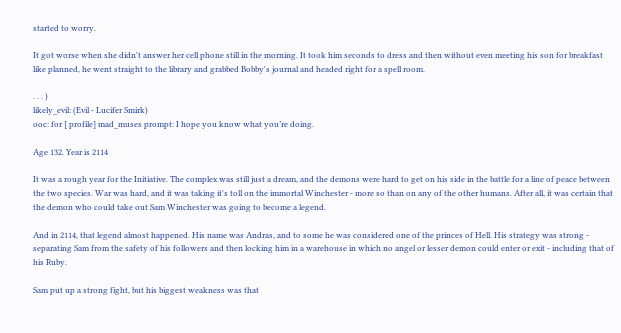started to worry.

It got worse when she didn't answer her cell phone still in the morning. It took him seconds to dress and then without even meeting his son for breakfast like planned, he went straight to the library and grabbed Bobby's journal and headed right for a spell room.

. . . )
likely_evil: (Evil - Lucifer Smirk)
ooc: for [ profile] mad_muses prompt: I hope you know what you’re doing.

Age 132. Year is 2114

It was a rough year for the Initiative. The complex was still just a dream, and the demons were hard to get on his side in the battle for a line of peace between the two species. War was hard, and it was taking it's toll on the immortal Winchester - more so than on any of the other humans. After all, it was certain that the demon who could take out Sam Winchester was going to become a legend.

And in 2114, that legend almost happened. His name was Andras, and to some he was considered one of the princes of Hell. His strategy was strong - separating Sam from the safety of his followers and then locking him in a warehouse in which no angel or lesser demon could enter or exit - including that of his Ruby.

Sam put up a strong fight, but his biggest weakness was that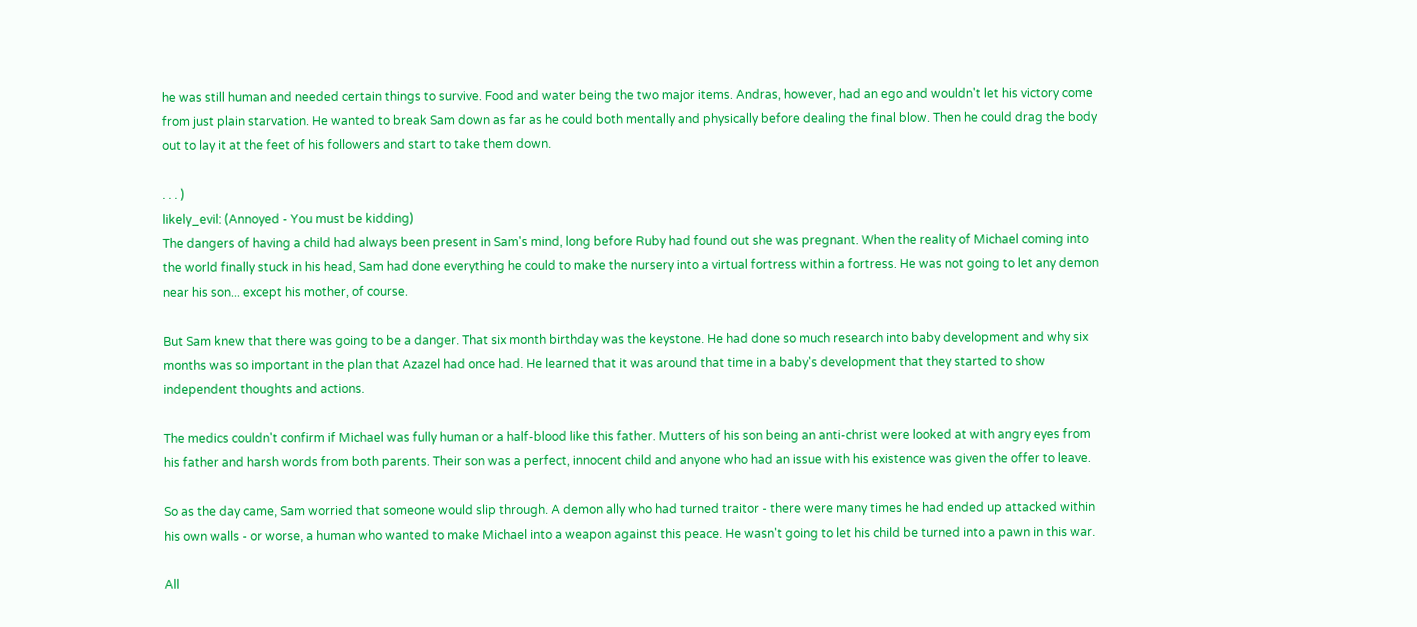he was still human and needed certain things to survive. Food and water being the two major items. Andras, however, had an ego and wouldn't let his victory come from just plain starvation. He wanted to break Sam down as far as he could both mentally and physically before dealing the final blow. Then he could drag the body out to lay it at the feet of his followers and start to take them down.

. . . )
likely_evil: (Annoyed - You must be kidding)
The dangers of having a child had always been present in Sam's mind, long before Ruby had found out she was pregnant. When the reality of Michael coming into the world finally stuck in his head, Sam had done everything he could to make the nursery into a virtual fortress within a fortress. He was not going to let any demon near his son... except his mother, of course.

But Sam knew that there was going to be a danger. That six month birthday was the keystone. He had done so much research into baby development and why six months was so important in the plan that Azazel had once had. He learned that it was around that time in a baby's development that they started to show independent thoughts and actions.

The medics couldn't confirm if Michael was fully human or a half-blood like this father. Mutters of his son being an anti-christ were looked at with angry eyes from his father and harsh words from both parents. Their son was a perfect, innocent child and anyone who had an issue with his existence was given the offer to leave.

So as the day came, Sam worried that someone would slip through. A demon ally who had turned traitor - there were many times he had ended up attacked within his own walls - or worse, a human who wanted to make Michael into a weapon against this peace. He wasn't going to let his child be turned into a pawn in this war.

All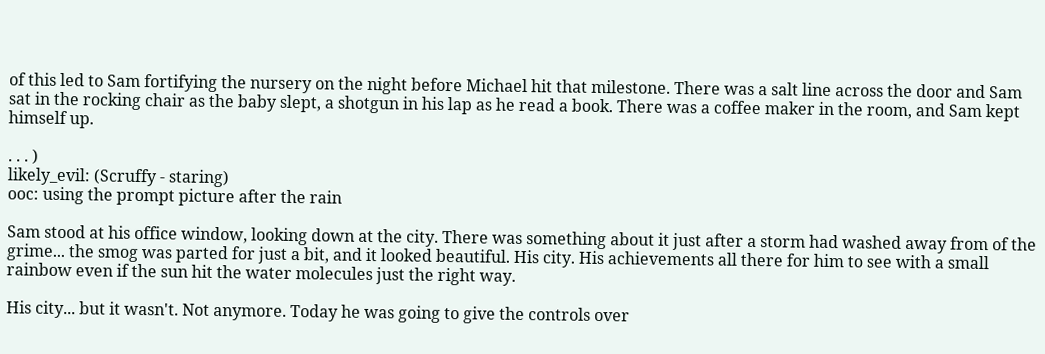of this led to Sam fortifying the nursery on the night before Michael hit that milestone. There was a salt line across the door and Sam sat in the rocking chair as the baby slept, a shotgun in his lap as he read a book. There was a coffee maker in the room, and Sam kept himself up.

. . . )
likely_evil: (Scruffy - staring)
ooc: using the prompt picture after the rain

Sam stood at his office window, looking down at the city. There was something about it just after a storm had washed away from of the grime... the smog was parted for just a bit, and it looked beautiful. His city. His achievements all there for him to see with a small rainbow even if the sun hit the water molecules just the right way.

His city... but it wasn't. Not anymore. Today he was going to give the controls over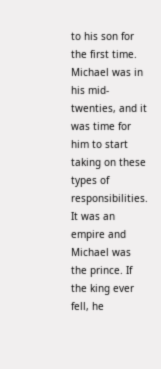to his son for the first time. Michael was in his mid-twenties, and it was time for him to start taking on these types of responsibilities. It was an empire and Michael was the prince. If the king ever fell, he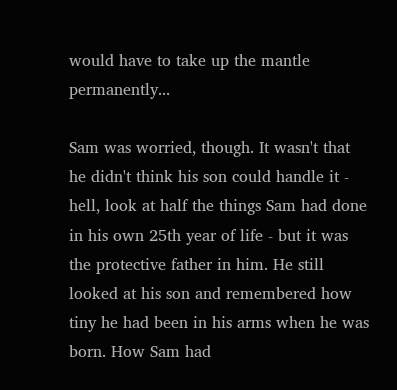would have to take up the mantle permanently...

Sam was worried, though. It wasn't that he didn't think his son could handle it - hell, look at half the things Sam had done in his own 25th year of life - but it was the protective father in him. He still looked at his son and remembered how tiny he had been in his arms when he was born. How Sam had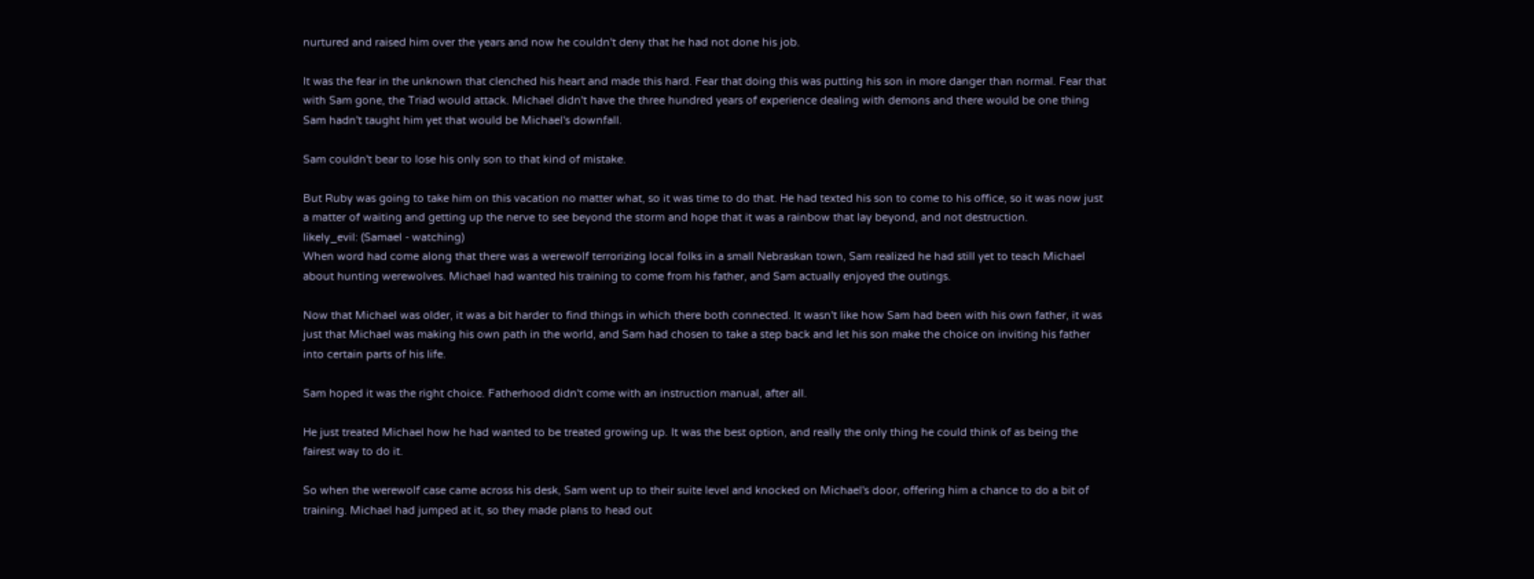nurtured and raised him over the years and now he couldn't deny that he had not done his job.

It was the fear in the unknown that clenched his heart and made this hard. Fear that doing this was putting his son in more danger than normal. Fear that with Sam gone, the Triad would attack. Michael didn't have the three hundred years of experience dealing with demons and there would be one thing Sam hadn't taught him yet that would be Michael's downfall.

Sam couldn't bear to lose his only son to that kind of mistake.

But Ruby was going to take him on this vacation no matter what, so it was time to do that. He had texted his son to come to his office, so it was now just a matter of waiting and getting up the nerve to see beyond the storm and hope that it was a rainbow that lay beyond, and not destruction.
likely_evil: (Samael - watching)
When word had come along that there was a werewolf terrorizing local folks in a small Nebraskan town, Sam realized he had still yet to teach Michael about hunting werewolves. Michael had wanted his training to come from his father, and Sam actually enjoyed the outings.

Now that Michael was older, it was a bit harder to find things in which there both connected. It wasn't like how Sam had been with his own father, it was just that Michael was making his own path in the world, and Sam had chosen to take a step back and let his son make the choice on inviting his father into certain parts of his life.

Sam hoped it was the right choice. Fatherhood didn't come with an instruction manual, after all.

He just treated Michael how he had wanted to be treated growing up. It was the best option, and really the only thing he could think of as being the fairest way to do it.

So when the werewolf case came across his desk, Sam went up to their suite level and knocked on Michael's door, offering him a chance to do a bit of training. Michael had jumped at it, so they made plans to head out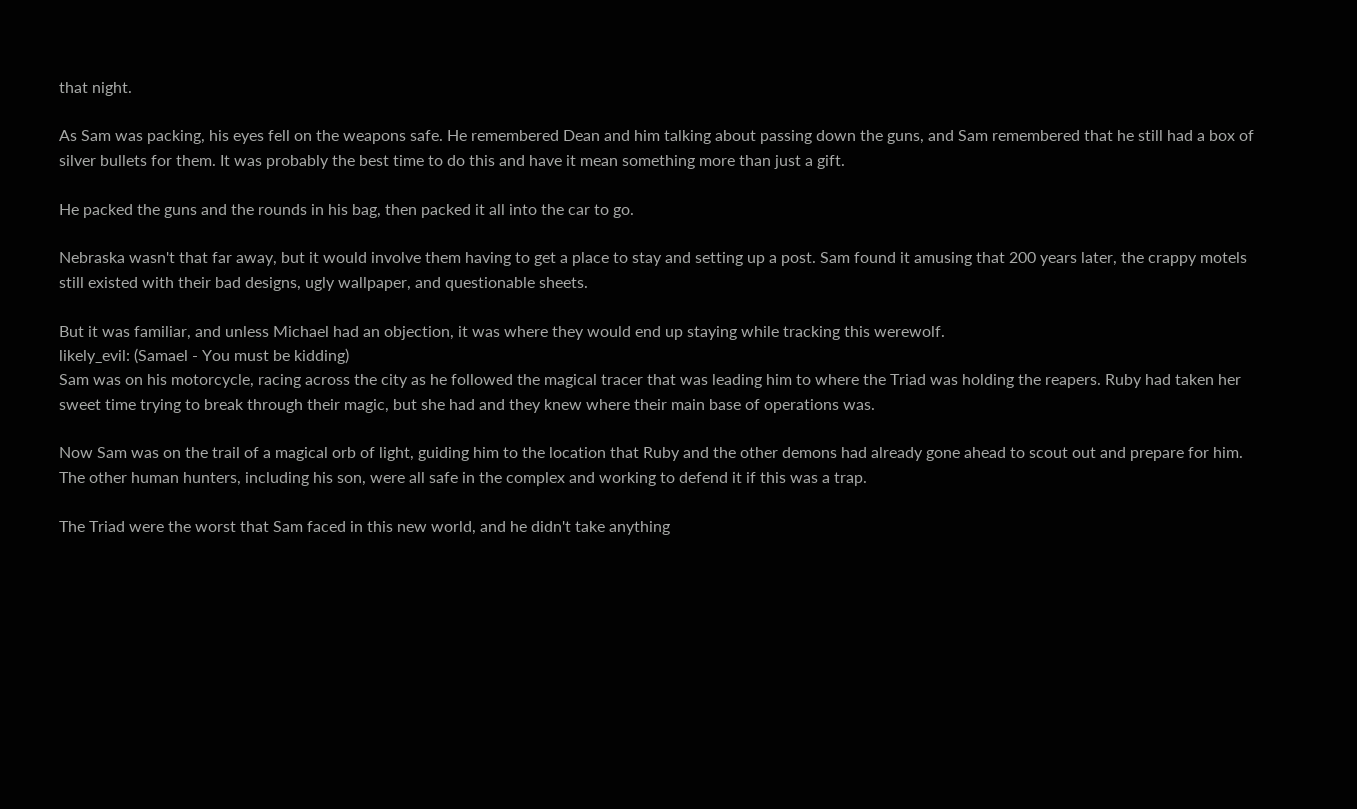that night.

As Sam was packing, his eyes fell on the weapons safe. He remembered Dean and him talking about passing down the guns, and Sam remembered that he still had a box of silver bullets for them. It was probably the best time to do this and have it mean something more than just a gift.

He packed the guns and the rounds in his bag, then packed it all into the car to go.

Nebraska wasn't that far away, but it would involve them having to get a place to stay and setting up a post. Sam found it amusing that 200 years later, the crappy motels still existed with their bad designs, ugly wallpaper, and questionable sheets.

But it was familiar, and unless Michael had an objection, it was where they would end up staying while tracking this werewolf.
likely_evil: (Samael - You must be kidding)
Sam was on his motorcycle, racing across the city as he followed the magical tracer that was leading him to where the Triad was holding the reapers. Ruby had taken her sweet time trying to break through their magic, but she had and they knew where their main base of operations was.

Now Sam was on the trail of a magical orb of light, guiding him to the location that Ruby and the other demons had already gone ahead to scout out and prepare for him. The other human hunters, including his son, were all safe in the complex and working to defend it if this was a trap.

The Triad were the worst that Sam faced in this new world, and he didn't take anything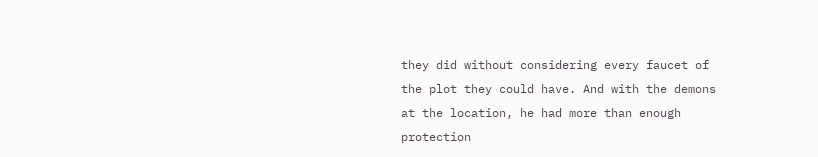they did without considering every faucet of the plot they could have. And with the demons at the location, he had more than enough protection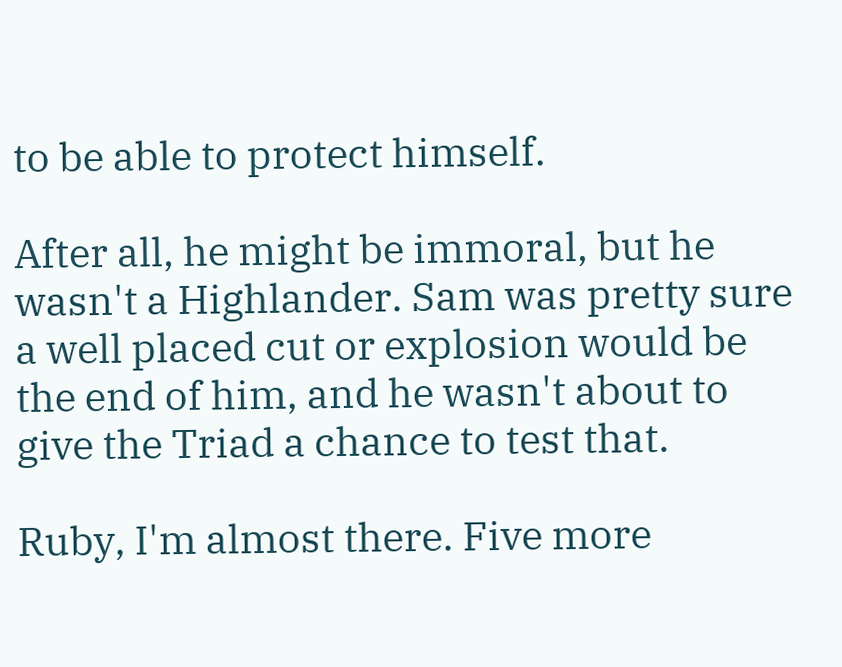to be able to protect himself.

After all, he might be immoral, but he wasn't a Highlander. Sam was pretty sure a well placed cut or explosion would be the end of him, and he wasn't about to give the Triad a chance to test that.

Ruby, I'm almost there. Five more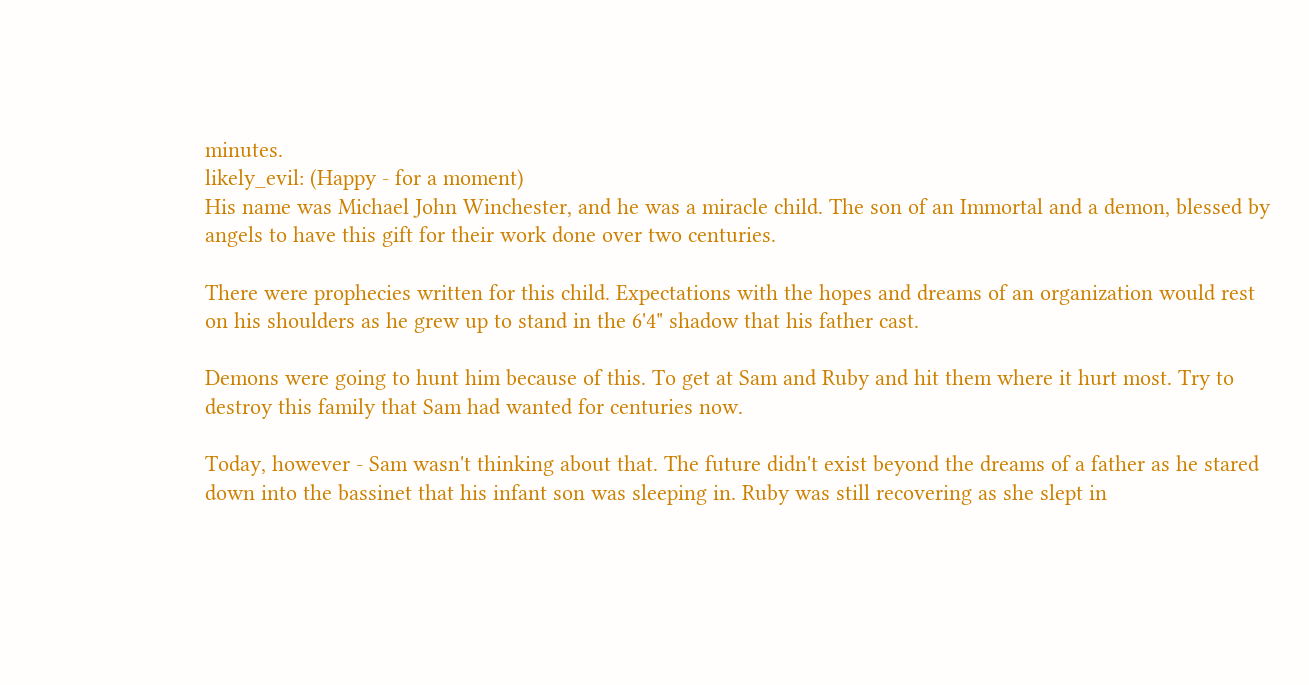minutes.
likely_evil: (Happy - for a moment)
His name was Michael John Winchester, and he was a miracle child. The son of an Immortal and a demon, blessed by angels to have this gift for their work done over two centuries.

There were prophecies written for this child. Expectations with the hopes and dreams of an organization would rest on his shoulders as he grew up to stand in the 6'4" shadow that his father cast.

Demons were going to hunt him because of this. To get at Sam and Ruby and hit them where it hurt most. Try to destroy this family that Sam had wanted for centuries now.

Today, however - Sam wasn't thinking about that. The future didn't exist beyond the dreams of a father as he stared down into the bassinet that his infant son was sleeping in. Ruby was still recovering as she slept in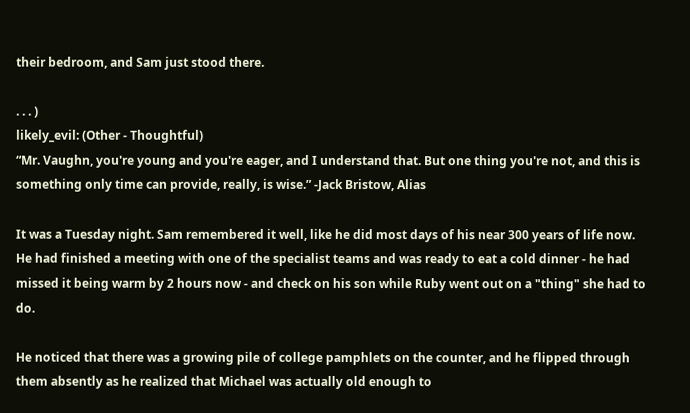their bedroom, and Sam just stood there.

. . . )
likely_evil: (Other - Thoughtful)
“Mr. Vaughn, you're young and you're eager, and I understand that. But one thing you're not, and this is something only time can provide, really, is wise.” -Jack Bristow, Alias

It was a Tuesday night. Sam remembered it well, like he did most days of his near 300 years of life now. He had finished a meeting with one of the specialist teams and was ready to eat a cold dinner - he had missed it being warm by 2 hours now - and check on his son while Ruby went out on a "thing" she had to do.

He noticed that there was a growing pile of college pamphlets on the counter, and he flipped through them absently as he realized that Michael was actually old enough to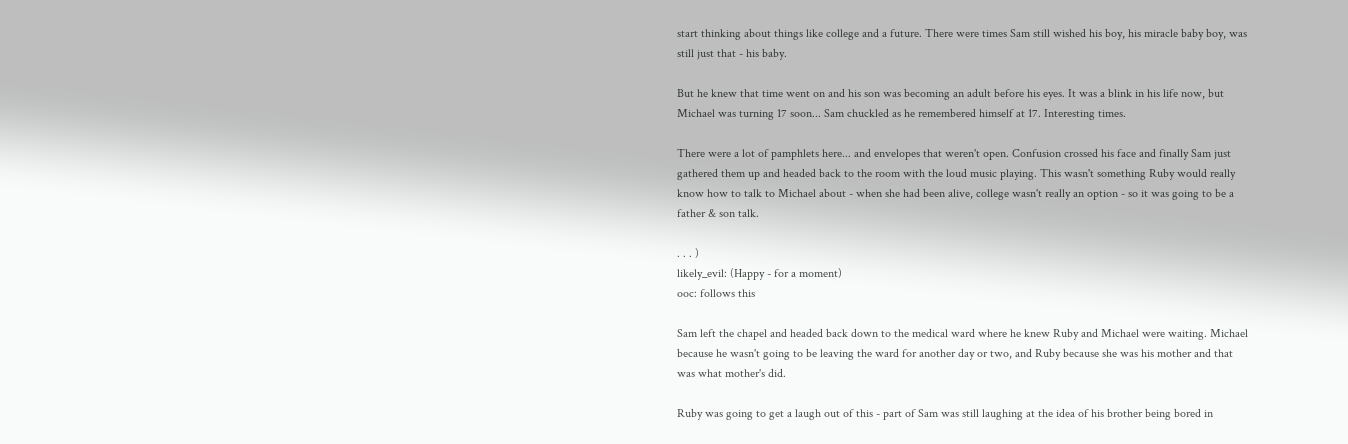start thinking about things like college and a future. There were times Sam still wished his boy, his miracle baby boy, was still just that - his baby.

But he knew that time went on and his son was becoming an adult before his eyes. It was a blink in his life now, but Michael was turning 17 soon... Sam chuckled as he remembered himself at 17. Interesting times.

There were a lot of pamphlets here... and envelopes that weren't open. Confusion crossed his face and finally Sam just gathered them up and headed back to the room with the loud music playing. This wasn't something Ruby would really know how to talk to Michael about - when she had been alive, college wasn't really an option - so it was going to be a father & son talk.

. . . )
likely_evil: (Happy - for a moment)
ooc: follows this

Sam left the chapel and headed back down to the medical ward where he knew Ruby and Michael were waiting. Michael because he wasn't going to be leaving the ward for another day or two, and Ruby because she was his mother and that was what mother's did.

Ruby was going to get a laugh out of this - part of Sam was still laughing at the idea of his brother being bored in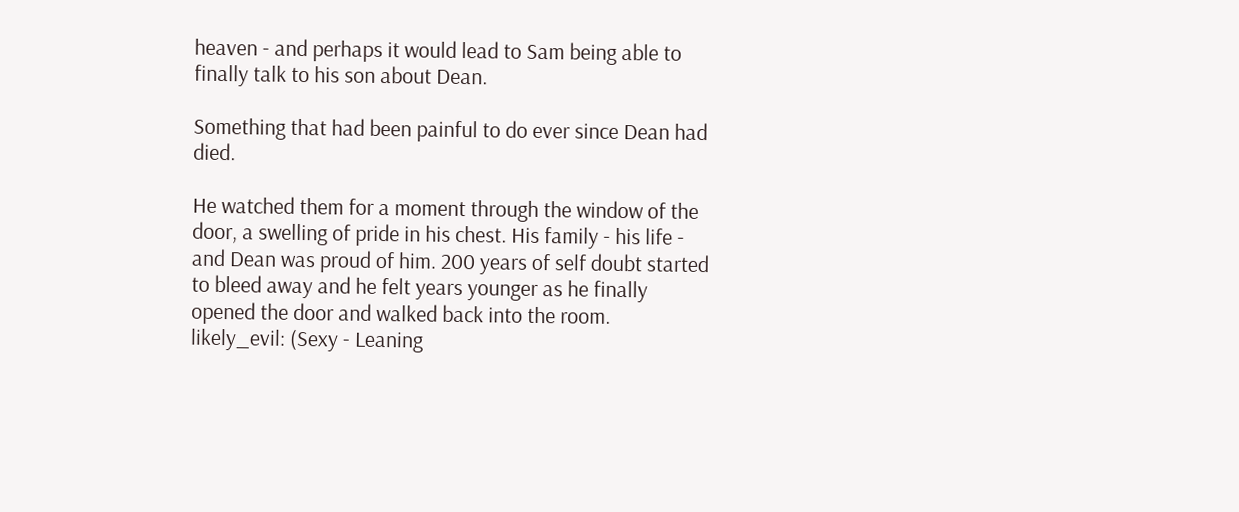heaven - and perhaps it would lead to Sam being able to finally talk to his son about Dean.

Something that had been painful to do ever since Dean had died.

He watched them for a moment through the window of the door, a swelling of pride in his chest. His family - his life - and Dean was proud of him. 200 years of self doubt started to bleed away and he felt years younger as he finally opened the door and walked back into the room.
likely_evil: (Sexy - Leaning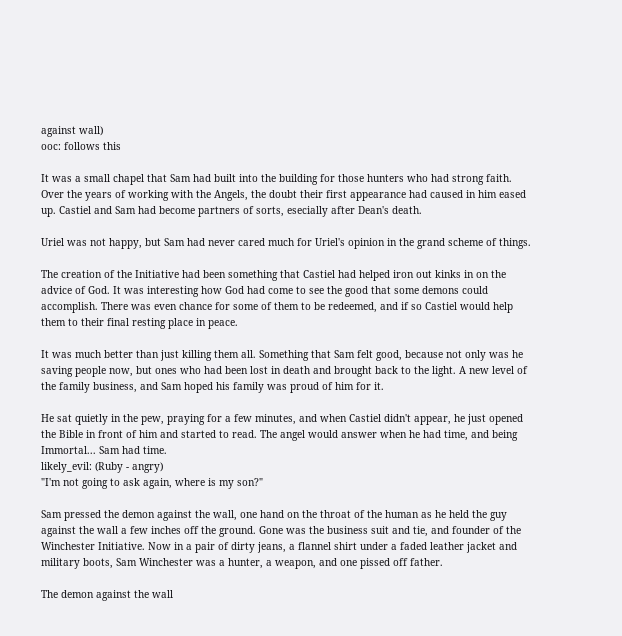against wall)
ooc: follows this

It was a small chapel that Sam had built into the building for those hunters who had strong faith. Over the years of working with the Angels, the doubt their first appearance had caused in him eased up. Castiel and Sam had become partners of sorts, esecially after Dean's death.

Uriel was not happy, but Sam had never cared much for Uriel's opinion in the grand scheme of things.

The creation of the Initiative had been something that Castiel had helped iron out kinks in on the advice of God. It was interesting how God had come to see the good that some demons could accomplish. There was even chance for some of them to be redeemed, and if so Castiel would help them to their final resting place in peace.

It was much better than just killing them all. Something that Sam felt good, because not only was he saving people now, but ones who had been lost in death and brought back to the light. A new level of the family business, and Sam hoped his family was proud of him for it.

He sat quietly in the pew, praying for a few minutes, and when Castiel didn't appear, he just opened the Bible in front of him and started to read. The angel would answer when he had time, and being Immortal... Sam had time.
likely_evil: (Ruby - angry)
"I'm not going to ask again, where is my son?"

Sam pressed the demon against the wall, one hand on the throat of the human as he held the guy against the wall a few inches off the ground. Gone was the business suit and tie, and founder of the Winchester Initiative. Now in a pair of dirty jeans, a flannel shirt under a faded leather jacket and military boots, Sam Winchester was a hunter, a weapon, and one pissed off father.

The demon against the wall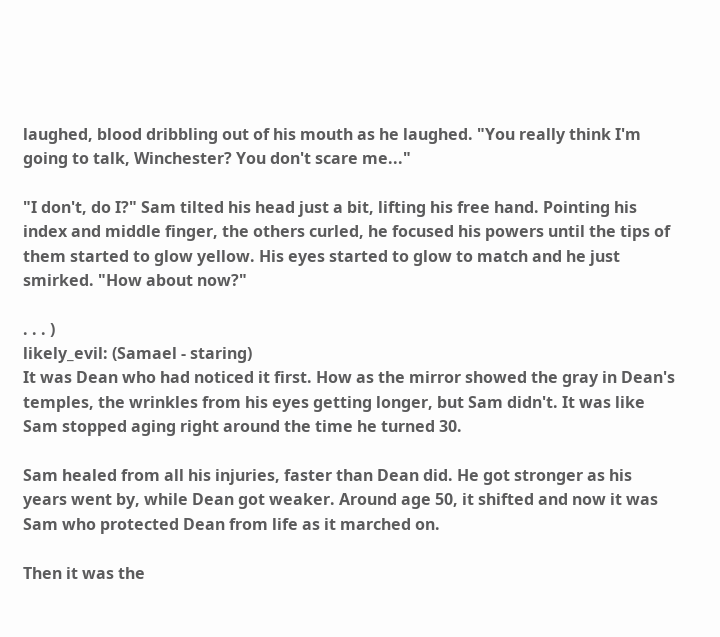laughed, blood dribbling out of his mouth as he laughed. "You really think I'm going to talk, Winchester? You don't scare me..."

"I don't, do I?" Sam tilted his head just a bit, lifting his free hand. Pointing his index and middle finger, the others curled, he focused his powers until the tips of them started to glow yellow. His eyes started to glow to match and he just smirked. "How about now?"

. . . )
likely_evil: (Samael - staring)
It was Dean who had noticed it first. How as the mirror showed the gray in Dean's temples, the wrinkles from his eyes getting longer, but Sam didn't. It was like Sam stopped aging right around the time he turned 30.

Sam healed from all his injuries, faster than Dean did. He got stronger as his years went by, while Dean got weaker. Around age 50, it shifted and now it was Sam who protected Dean from life as it marched on.

Then it was the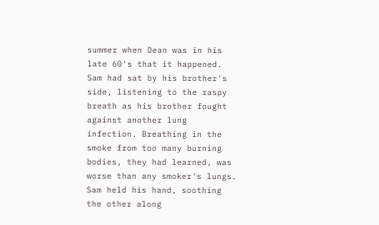summer when Dean was in his late 60's that it happened. Sam had sat by his brother's side, listening to the raspy breath as his brother fought against another lung infection. Breathing in the smoke from too many burning bodies, they had learned, was worse than any smoker's lungs. Sam held his hand, soothing the other along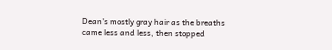Dean's mostly gray hair as the breaths came less and less, then stopped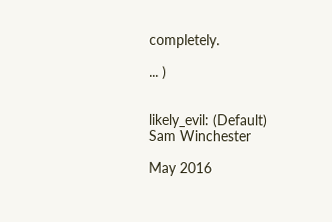completely.

... )


likely_evil: (Default)
Sam Winchester

May 2016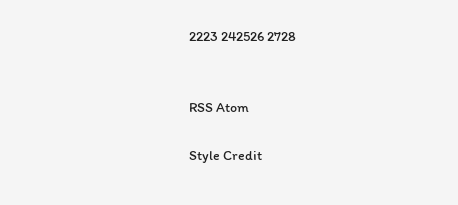2223 242526 2728


RSS Atom

Style Credit